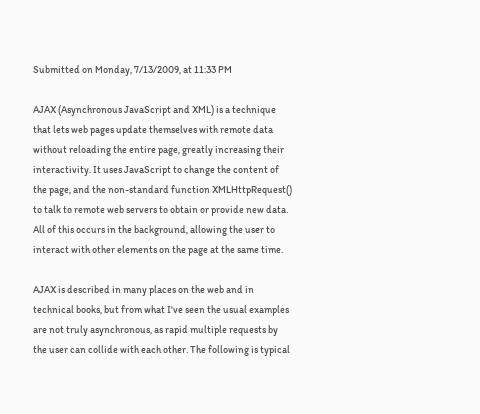Submitted on Monday, 7/13/2009, at 11:33 PM

AJAX (Asynchronous JavaScript and XML) is a technique that lets web pages update themselves with remote data without reloading the entire page, greatly increasing their interactivity. It uses JavaScript to change the content of the page, and the non-standard function XMLHttpRequest() to talk to remote web servers to obtain or provide new data. All of this occurs in the background, allowing the user to interact with other elements on the page at the same time.

AJAX is described in many places on the web and in technical books, but from what I've seen the usual examples are not truly asynchronous, as rapid multiple requests by the user can collide with each other. The following is typical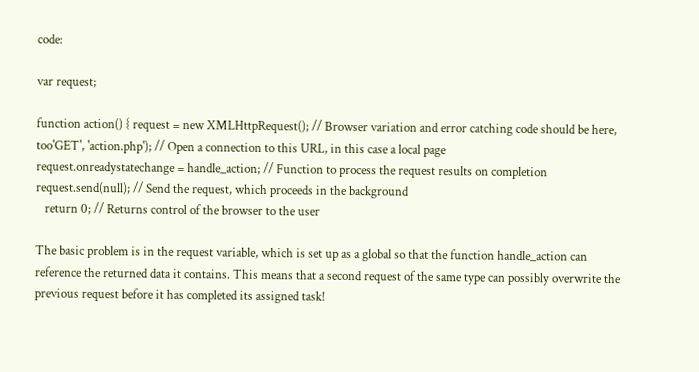code:

var request;

function action() { request = new XMLHttpRequest(); // Browser variation and error catching code should be here, too'GET', 'action.php'); // Open a connection to this URL, in this case a local page
request.onreadystatechange = handle_action; // Function to process the request results on completion
request.send(null); // Send the request, which proceeds in the background
   return 0; // Returns control of the browser to the user

The basic problem is in the request variable, which is set up as a global so that the function handle_action can reference the returned data it contains. This means that a second request of the same type can possibly overwrite the previous request before it has completed its assigned task!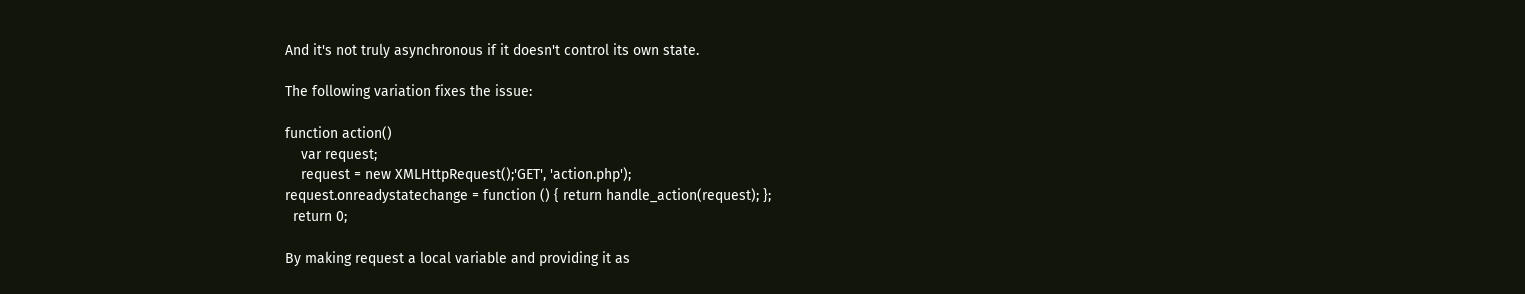And it's not truly asynchronous if it doesn't control its own state.

The following variation fixes the issue:

function action()
    var request;
    request = new XMLHttpRequest();'GET', 'action.php');
request.onreadystatechange = function () { return handle_action(request); };
  return 0;

By making request a local variable and providing it as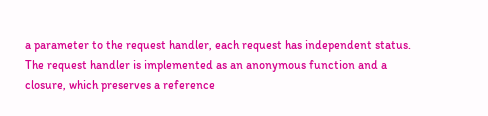a parameter to the request handler, each request has independent status. The request handler is implemented as an anonymous function and a closure, which preserves a reference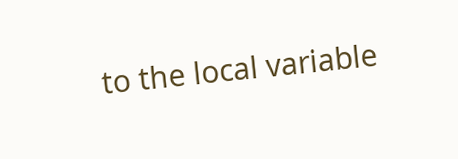to the local variable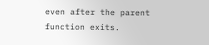even after the parent function exits.